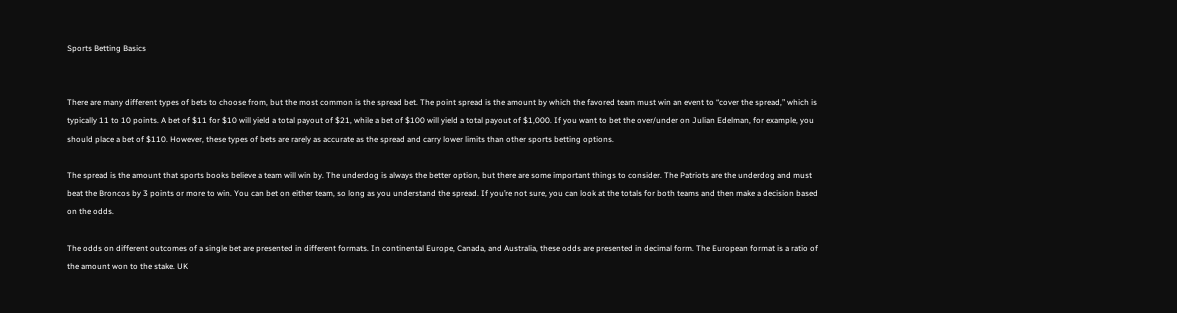Sports Betting Basics


There are many different types of bets to choose from, but the most common is the spread bet. The point spread is the amount by which the favored team must win an event to “cover the spread,” which is typically 11 to 10 points. A bet of $11 for $10 will yield a total payout of $21, while a bet of $100 will yield a total payout of $1,000. If you want to bet the over/under on Julian Edelman, for example, you should place a bet of $110. However, these types of bets are rarely as accurate as the spread and carry lower limits than other sports betting options.

The spread is the amount that sports books believe a team will win by. The underdog is always the better option, but there are some important things to consider. The Patriots are the underdog and must beat the Broncos by 3 points or more to win. You can bet on either team, so long as you understand the spread. If you’re not sure, you can look at the totals for both teams and then make a decision based on the odds.

The odds on different outcomes of a single bet are presented in different formats. In continental Europe, Canada, and Australia, these odds are presented in decimal form. The European format is a ratio of the amount won to the stake. UK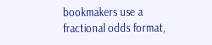bookmakers use a fractional odds format,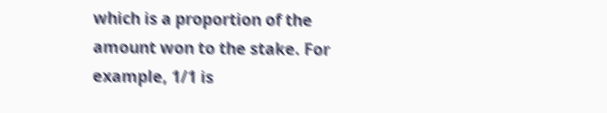which is a proportion of the amount won to the stake. For example, 1/1 is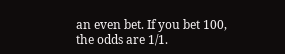an even bet. If you bet 100, the odds are 1/1.